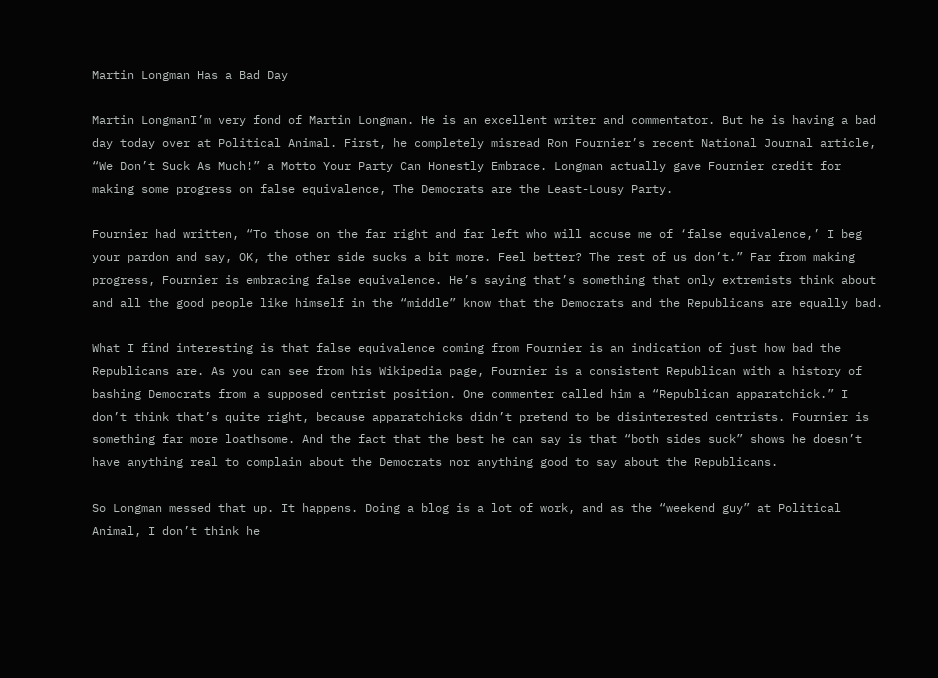Martin Longman Has a Bad Day

Martin LongmanI’m very fond of Martin Longman. He is an excellent writer and commentator. But he is having a bad day today over at Political Animal. First, he completely misread Ron Fournier’s recent National Journal article, “We Don’t Suck As Much!” a Motto Your Party Can Honestly Embrace. Longman actually gave Fournier credit for making some progress on false equivalence, The Democrats are the Least-Lousy Party.

Fournier had written, “To those on the far right and far left who will accuse me of ‘false equivalence,’ I beg your pardon and say, OK, the other side sucks a bit more. Feel better? The rest of us don’t.” Far from making progress, Fournier is embracing false equivalence. He’s saying that’s something that only extremists think about and all the good people like himself in the “middle” know that the Democrats and the Republicans are equally bad.

What I find interesting is that false equivalence coming from Fournier is an indication of just how bad the Republicans are. As you can see from his Wikipedia page, Fournier is a consistent Republican with a history of bashing Democrats from a supposed centrist position. One commenter called him a “Republican apparatchick.” I don’t think that’s quite right, because apparatchicks didn’t pretend to be disinterested centrists. Fournier is something far more loathsome. And the fact that the best he can say is that “both sides suck” shows he doesn’t have anything real to complain about the Democrats nor anything good to say about the Republicans.

So Longman messed that up. It happens. Doing a blog is a lot of work, and as the “weekend guy” at Political Animal, I don’t think he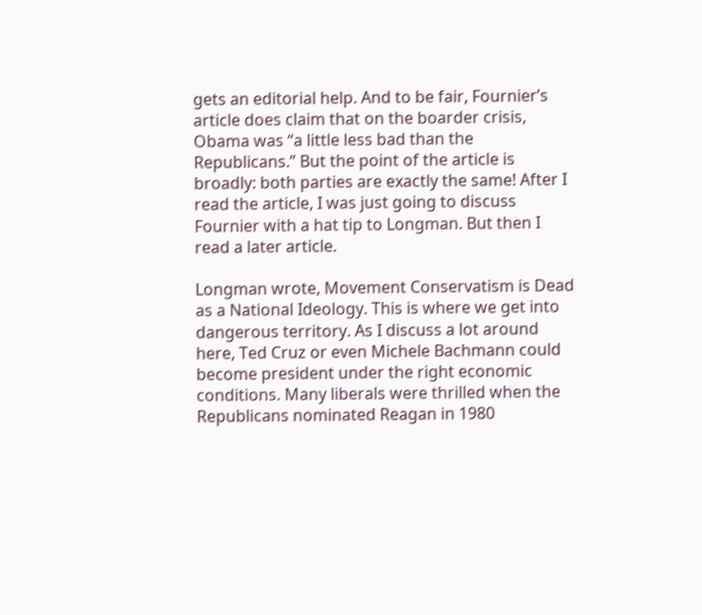gets an editorial help. And to be fair, Fournier’s article does claim that on the boarder crisis, Obama was “a little less bad than the Republicans.” But the point of the article is broadly: both parties are exactly the same! After I read the article, I was just going to discuss Fournier with a hat tip to Longman. But then I read a later article.

Longman wrote, Movement Conservatism is Dead as a National Ideology. This is where we get into dangerous territory. As I discuss a lot around here, Ted Cruz or even Michele Bachmann could become president under the right economic conditions. Many liberals were thrilled when the Republicans nominated Reagan in 1980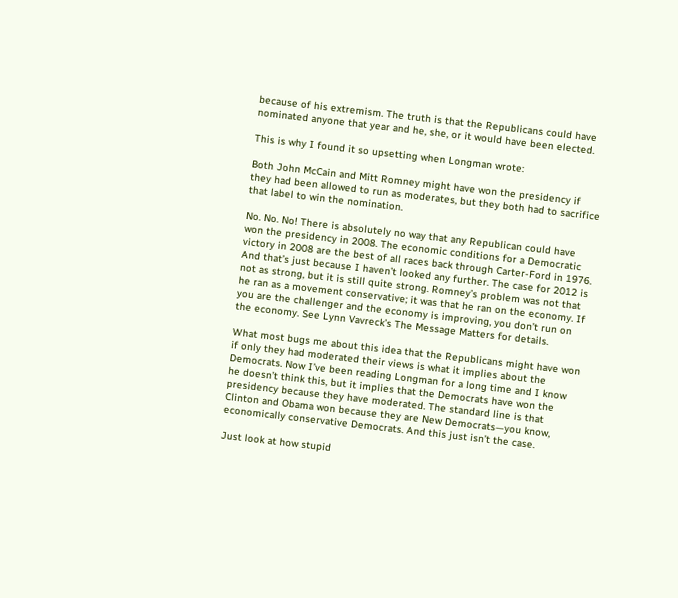because of his extremism. The truth is that the Republicans could have nominated anyone that year and he, she, or it would have been elected.

This is why I found it so upsetting when Longman wrote:

Both John McCain and Mitt Romney might have won the presidency if they had been allowed to run as moderates, but they both had to sacrifice that label to win the nomination.

No. No. No! There is absolutely no way that any Republican could have won the presidency in 2008. The economic conditions for a Democratic victory in 2008 are the best of all races back through Carter-Ford in 1976. And that’s just because I haven’t looked any further. The case for 2012 is not as strong, but it is still quite strong. Romney’s problem was not that he ran as a movement conservative; it was that he ran on the economy. If you are the challenger and the economy is improving, you don’t run on the economy. See Lynn Vavreck’s The Message Matters for details.

What most bugs me about this idea that the Republicans might have won if only they had moderated their views is what it implies about the Democrats. Now I’ve been reading Longman for a long time and I know he doesn’t think this, but it implies that the Democrats have won the presidency because they have moderated. The standard line is that Clinton and Obama won because they are New Democrats—you know, economically conservative Democrats. And this just isn’t the case.

Just look at how stupid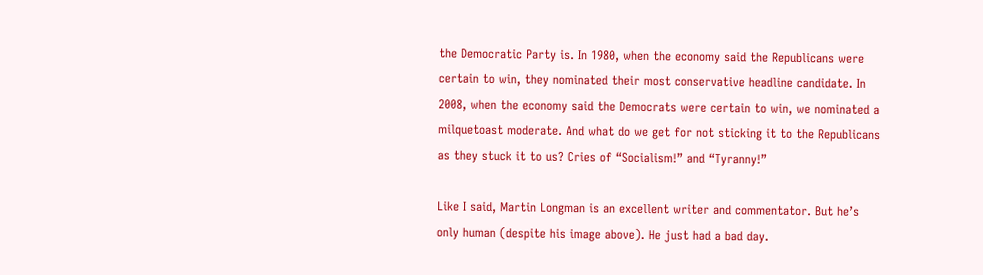the Democratic Party is. In 1980, when the economy said the Republicans were certain to win, they nominated their most conservative headline candidate. In 2008, when the economy said the Democrats were certain to win, we nominated a milquetoast moderate. And what do we get for not sticking it to the Republicans as they stuck it to us? Cries of “Socialism!” and “Tyranny!”

Like I said, Martin Longman is an excellent writer and commentator. But he’s only human (despite his image above). He just had a bad day.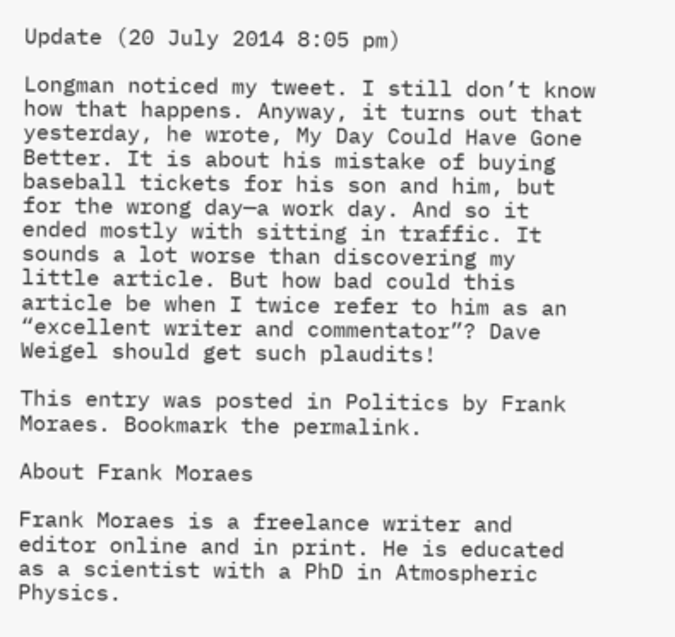Update (20 July 2014 8:05 pm)

Longman noticed my tweet. I still don’t know how that happens. Anyway, it turns out that yesterday, he wrote, My Day Could Have Gone Better. It is about his mistake of buying baseball tickets for his son and him, but for the wrong day—a work day. And so it ended mostly with sitting in traffic. It sounds a lot worse than discovering my little article. But how bad could this article be when I twice refer to him as an “excellent writer and commentator”? Dave Weigel should get such plaudits!

This entry was posted in Politics by Frank Moraes. Bookmark the permalink.

About Frank Moraes

Frank Moraes is a freelance writer and editor online and in print. He is educated as a scientist with a PhD in Atmospheric Physics.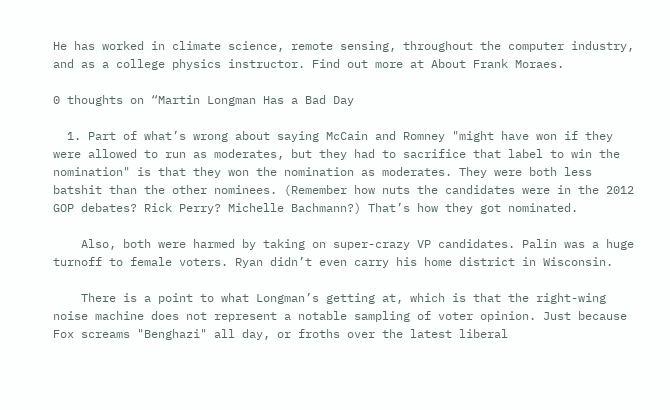He has worked in climate science, remote sensing, throughout the computer industry, and as a college physics instructor. Find out more at About Frank Moraes.

0 thoughts on “Martin Longman Has a Bad Day

  1. Part of what’s wrong about saying McCain and Romney "might have won if they were allowed to run as moderates, but they had to sacrifice that label to win the nomination" is that they won the nomination as moderates. They were both less batshit than the other nominees. (Remember how nuts the candidates were in the 2012 GOP debates? Rick Perry? Michelle Bachmann?) That’s how they got nominated.

    Also, both were harmed by taking on super-crazy VP candidates. Palin was a huge turnoff to female voters. Ryan didn’t even carry his home district in Wisconsin.

    There is a point to what Longman’s getting at, which is that the right-wing noise machine does not represent a notable sampling of voter opinion. Just because Fox screams "Benghazi" all day, or froths over the latest liberal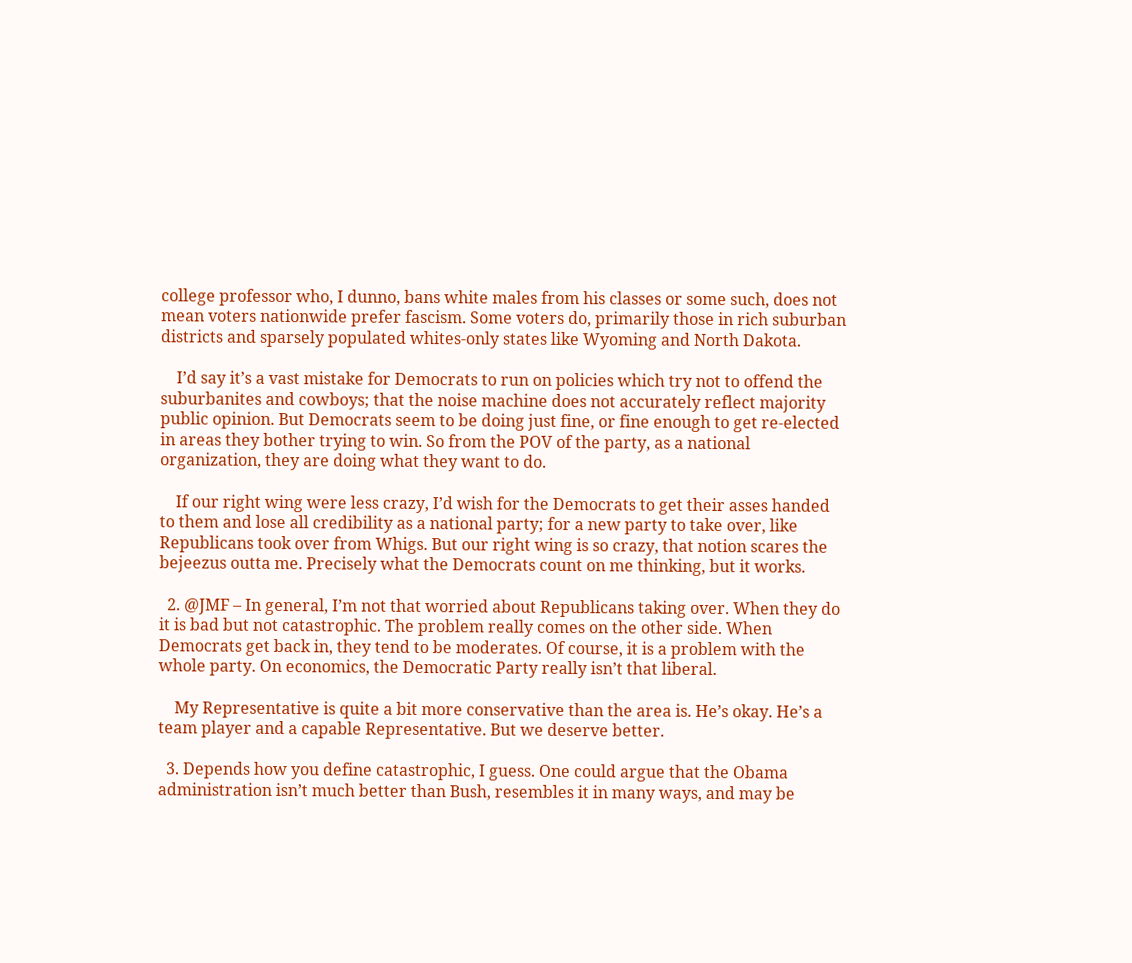college professor who, I dunno, bans white males from his classes or some such, does not mean voters nationwide prefer fascism. Some voters do, primarily those in rich suburban districts and sparsely populated whites-only states like Wyoming and North Dakota.

    I’d say it’s a vast mistake for Democrats to run on policies which try not to offend the suburbanites and cowboys; that the noise machine does not accurately reflect majority public opinion. But Democrats seem to be doing just fine, or fine enough to get re-elected in areas they bother trying to win. So from the POV of the party, as a national organization, they are doing what they want to do.

    If our right wing were less crazy, I’d wish for the Democrats to get their asses handed to them and lose all credibility as a national party; for a new party to take over, like Republicans took over from Whigs. But our right wing is so crazy, that notion scares the bejeezus outta me. Precisely what the Democrats count on me thinking, but it works.

  2. @JMF – In general, I’m not that worried about Republicans taking over. When they do it is bad but not catastrophic. The problem really comes on the other side. When Democrats get back in, they tend to be moderates. Of course, it is a problem with the whole party. On economics, the Democratic Party really isn’t that liberal.

    My Representative is quite a bit more conservative than the area is. He’s okay. He’s a team player and a capable Representative. But we deserve better.

  3. Depends how you define catastrophic, I guess. One could argue that the Obama administration isn’t much better than Bush, resembles it in many ways, and may be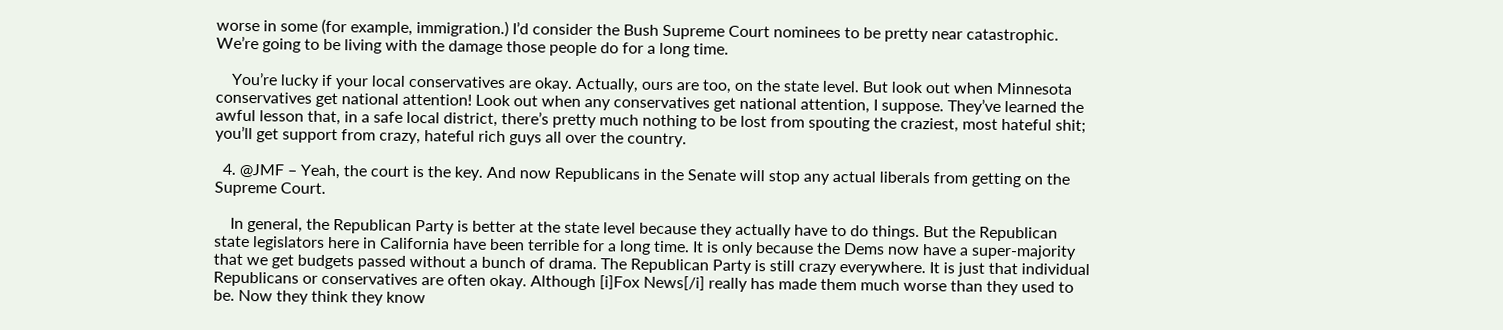worse in some (for example, immigration.) I’d consider the Bush Supreme Court nominees to be pretty near catastrophic. We’re going to be living with the damage those people do for a long time.

    You’re lucky if your local conservatives are okay. Actually, ours are too, on the state level. But look out when Minnesota conservatives get national attention! Look out when any conservatives get national attention, I suppose. They’ve learned the awful lesson that, in a safe local district, there’s pretty much nothing to be lost from spouting the craziest, most hateful shit; you’ll get support from crazy, hateful rich guys all over the country.

  4. @JMF – Yeah, the court is the key. And now Republicans in the Senate will stop any actual liberals from getting on the Supreme Court.

    In general, the Republican Party is better at the state level because they actually have to do things. But the Republican state legislators here in California have been terrible for a long time. It is only because the Dems now have a super-majority that we get budgets passed without a bunch of drama. The Republican Party is still crazy everywhere. It is just that individual Republicans or conservatives are often okay. Although [i]Fox News[/i] really has made them much worse than they used to be. Now they think they know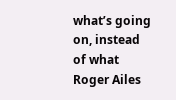what’s going on, instead of what Roger Ailes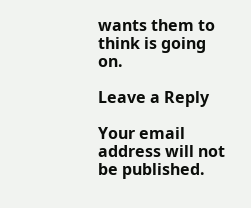wants them to think is going on.

Leave a Reply

Your email address will not be published.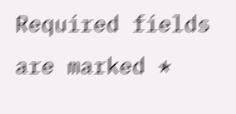Required fields are marked *